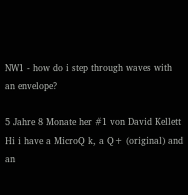NW1 - how do i step through waves with an envelope?

5 Jahre 8 Monate her #1 von David Kellett
Hi i have a MicroQ k, a Q+ (original) and an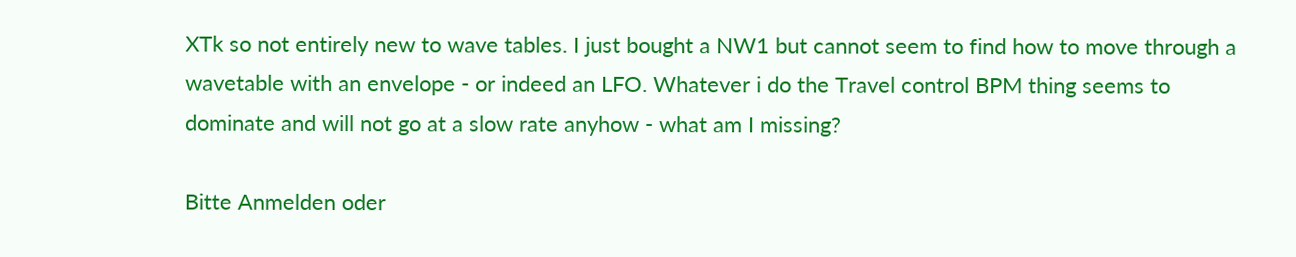XTk so not entirely new to wave tables. I just bought a NW1 but cannot seem to find how to move through a wavetable with an envelope - or indeed an LFO. Whatever i do the Travel control BPM thing seems to dominate and will not go at a slow rate anyhow - what am I missing?

Bitte Anmelden oder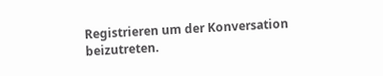Registrieren um der Konversation beizutreten.